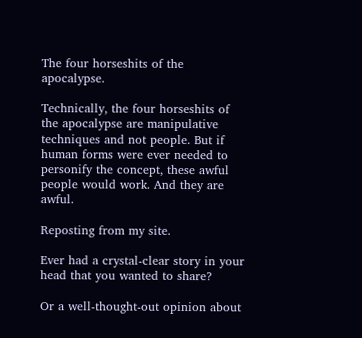The four horseshits of the apocalypse.

Technically, the four horseshits of the apocalypse are manipulative techniques and not people. But if human forms were ever needed to personify the concept, these awful people would work. And they are awful.

Reposting from my site.

Ever had a crystal-clear story in your head that you wanted to share?

Or a well-thought-out opinion about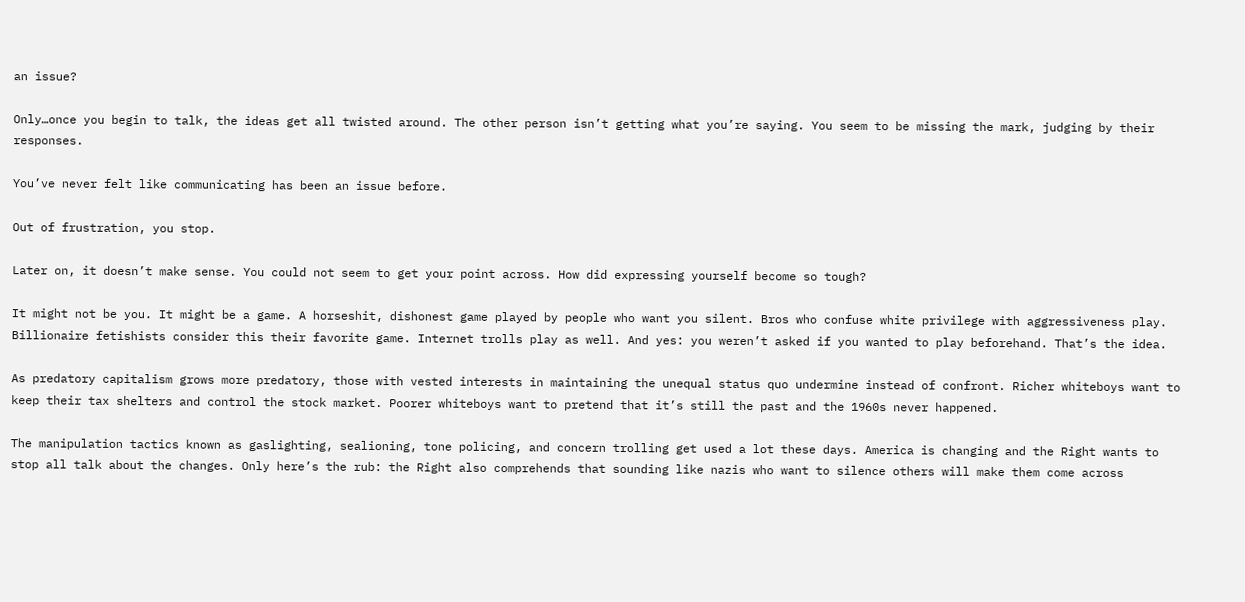an issue?

Only…once you begin to talk, the ideas get all twisted around. The other person isn’t getting what you’re saying. You seem to be missing the mark, judging by their responses.

You’ve never felt like communicating has been an issue before.

Out of frustration, you stop.

Later on, it doesn’t make sense. You could not seem to get your point across. How did expressing yourself become so tough?

It might not be you. It might be a game. A horseshit, dishonest game played by people who want you silent. Bros who confuse white privilege with aggressiveness play. Billionaire fetishists consider this their favorite game. Internet trolls play as well. And yes: you weren’t asked if you wanted to play beforehand. That’s the idea.

As predatory capitalism grows more predatory, those with vested interests in maintaining the unequal status quo undermine instead of confront. Richer whiteboys want to keep their tax shelters and control the stock market. Poorer whiteboys want to pretend that it’s still the past and the 1960s never happened.

The manipulation tactics known as gaslighting, sealioning, tone policing, and concern trolling get used a lot these days. America is changing and the Right wants to stop all talk about the changes. Only here’s the rub: the Right also comprehends that sounding like nazis who want to silence others will make them come across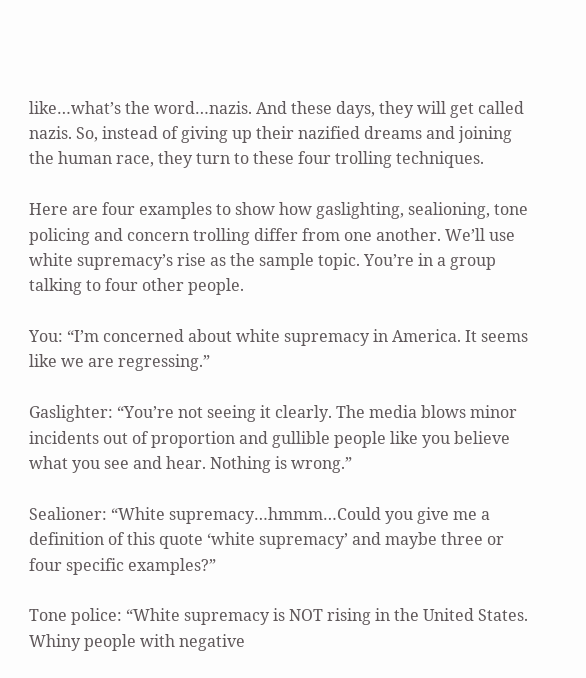like…what’s the word…nazis. And these days, they will get called nazis. So, instead of giving up their nazified dreams and joining the human race, they turn to these four trolling techniques.

Here are four examples to show how gaslighting, sealioning, tone policing and concern trolling differ from one another. We’ll use white supremacy’s rise as the sample topic. You’re in a group talking to four other people.

You: “I’m concerned about white supremacy in America. It seems like we are regressing.”

Gaslighter: “You’re not seeing it clearly. The media blows minor incidents out of proportion and gullible people like you believe what you see and hear. Nothing is wrong.”

Sealioner: “White supremacy…hmmm…Could you give me a definition of this quote ‘white supremacy’ and maybe three or four specific examples?”

Tone police: “White supremacy is NOT rising in the United States. Whiny people with negative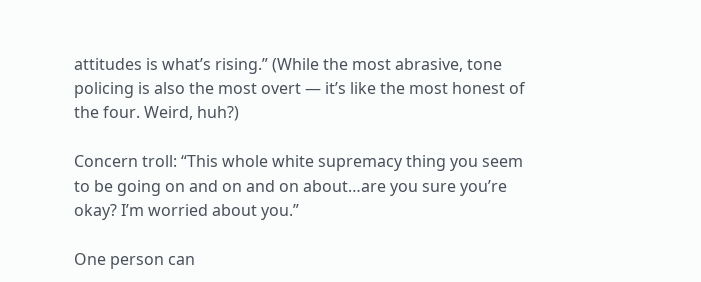attitudes is what’s rising.” (While the most abrasive, tone policing is also the most overt — it’s like the most honest of the four. Weird, huh?)

Concern troll: “This whole white supremacy thing you seem to be going on and on and on about…are you sure you’re okay? I’m worried about you.”

One person can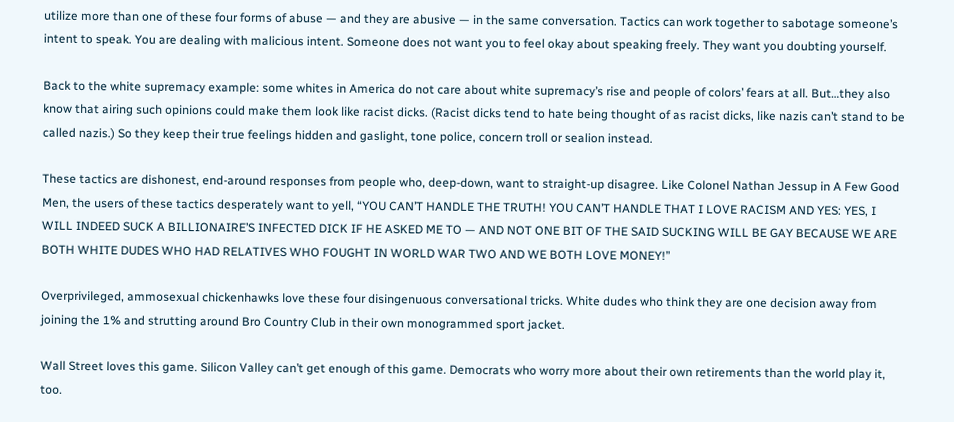utilize more than one of these four forms of abuse — and they are abusive — in the same conversation. Tactics can work together to sabotage someone’s intent to speak. You are dealing with malicious intent. Someone does not want you to feel okay about speaking freely. They want you doubting yourself.

Back to the white supremacy example: some whites in America do not care about white supremacy’s rise and people of colors’ fears at all. But…they also know that airing such opinions could make them look like racist dicks. (Racist dicks tend to hate being thought of as racist dicks, like nazis can’t stand to be called nazis.) So they keep their true feelings hidden and gaslight, tone police, concern troll or sealion instead.

These tactics are dishonest, end-around responses from people who, deep-down, want to straight-up disagree. Like Colonel Nathan Jessup in A Few Good Men, the users of these tactics desperately want to yell, “YOU CAN’T HANDLE THE TRUTH! YOU CAN’T HANDLE THAT I LOVE RACISM AND YES: YES, I WILL INDEED SUCK A BILLIONAIRE’S INFECTED DICK IF HE ASKED ME TO — AND NOT ONE BIT OF THE SAID SUCKING WILL BE GAY BECAUSE WE ARE BOTH WHITE DUDES WHO HAD RELATIVES WHO FOUGHT IN WORLD WAR TWO AND WE BOTH LOVE MONEY!”

Overprivileged, ammosexual chickenhawks love these four disingenuous conversational tricks. White dudes who think they are one decision away from joining the 1% and strutting around Bro Country Club in their own monogrammed sport jacket.

Wall Street loves this game. Silicon Valley can’t get enough of this game. Democrats who worry more about their own retirements than the world play it, too.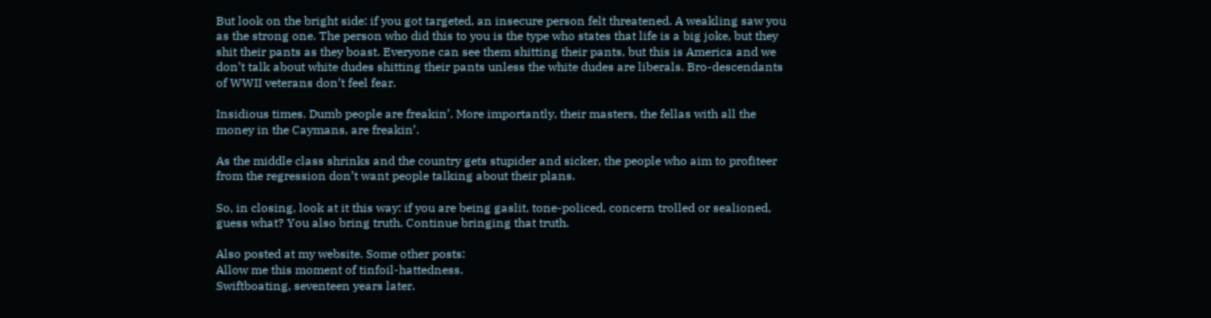But look on the bright side: if you got targeted, an insecure person felt threatened. A weakling saw you as the strong one. The person who did this to you is the type who states that life is a big joke, but they shit their pants as they boast. Everyone can see them shitting their pants, but this is America and we don’t talk about white dudes shitting their pants unless the white dudes are liberals. Bro-descendants of WWII veterans don’t feel fear.

Insidious times. Dumb people are freakin’. More importantly, their masters, the fellas with all the money in the Caymans, are freakin’.

As the middle class shrinks and the country gets stupider and sicker, the people who aim to profiteer from the regression don’t want people talking about their plans.

So, in closing, look at it this way: if you are being gaslit, tone-policed, concern trolled or sealioned, guess what? You also bring truth. Continue bringing that truth.

Also posted at my website. Some other posts:
Allow me this moment of tinfoil-hattedness.
Swiftboating, seventeen years later.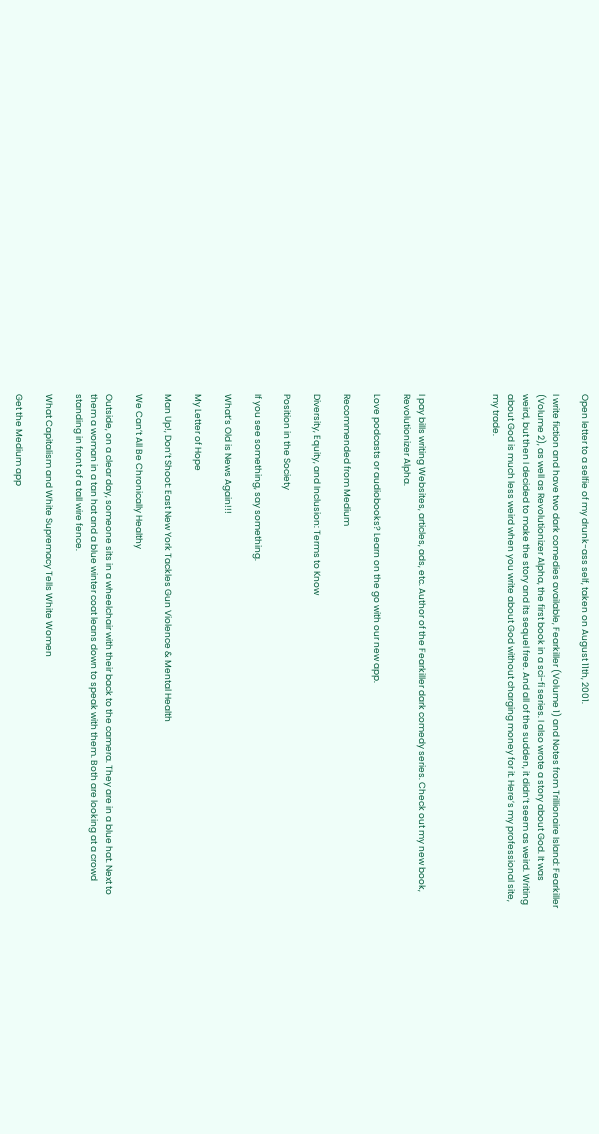Open letter to a selfie of my drunk-ass self, taken on August 11th, 2001.

I write fiction and have two dark comedies available, Fearkiller (Volume 1) and Notes from Trillionaire Island: Fearkiller (Volume 2), as well as Revolutionizer Alpha, the first book in a sci-fi series. I also wrote a story about God. It was weird, but then I decided to make the story and its sequel free. And all of the sudden, it didn’t seem as weird. Writing about God is much less weird when you write about God without charging money for it. Here’s my professional site, my trade.




I pay bills writing Websites, articles, ads, etc. Author of the Fearkiller dark comedy series. Check out my new book, Revolutionizer Alpha.

Love podcasts or audiobooks? Learn on the go with our new app.

Recommended from Medium

Diversity, Equity, and Inclusion: Terms to Know

Position in the Society

If you see something, say something.

What’s Old is News Again!!!

My Letter of Hope

Man Up!, Don’t Shoot: East New York Tackles Gun Violence & Mental Health

We Can’t All Be Chronically Healthy

Outside, on a clear day, someone sits in a wheelchair with their back to the camera. They are in a blue hat. Next to them a woman in a tan hat and a blue winter coat leans down to speak with them. Both are looking at a crowd standing in front of a tall wire fence.

What Capitalism and White Supremacy Tells White Women

Get the Medium app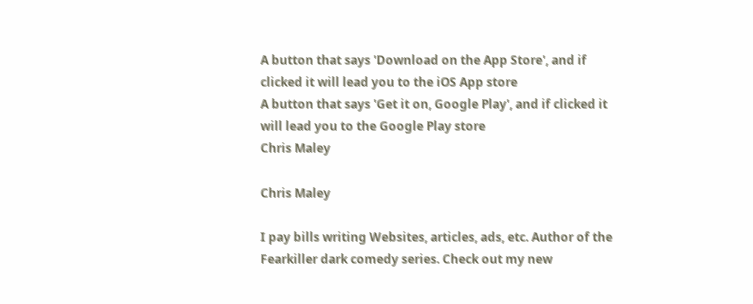A button that says 'Download on the App Store', and if clicked it will lead you to the iOS App store
A button that says 'Get it on, Google Play', and if clicked it will lead you to the Google Play store
Chris Maley

Chris Maley

I pay bills writing Websites, articles, ads, etc. Author of the Fearkiller dark comedy series. Check out my new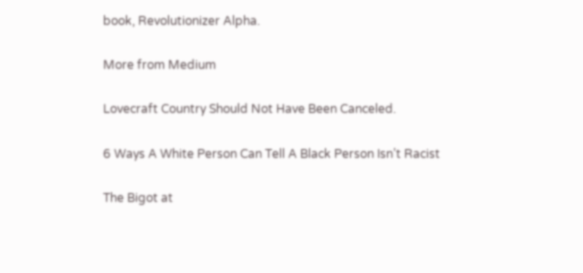book, Revolutionizer Alpha.

More from Medium

Lovecraft Country Should Not Have Been Canceled.

6 Ways A White Person Can Tell A Black Person Isn’t Racist

The Bigot at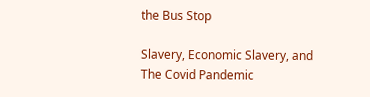the Bus Stop

Slavery, Economic Slavery, and The Covid Pandemic